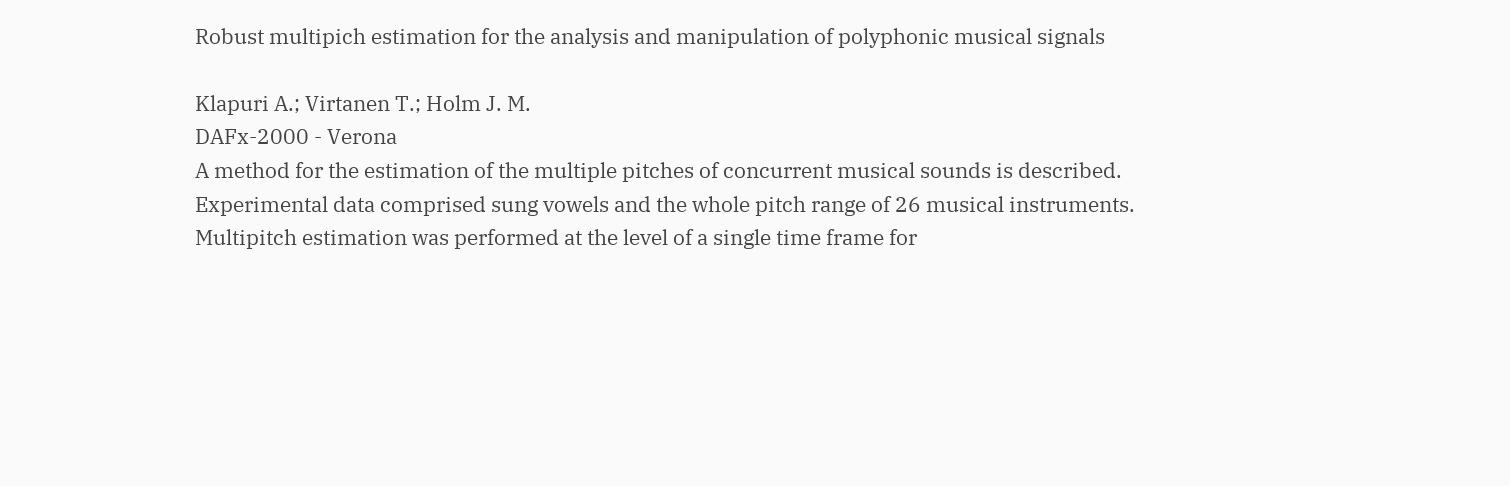Robust multipich estimation for the analysis and manipulation of polyphonic musical signals

Klapuri A.; Virtanen T.; Holm J. M.
DAFx-2000 - Verona
A method for the estimation of the multiple pitches of concurrent musical sounds is described. Experimental data comprised sung vowels and the whole pitch range of 26 musical instruments. Multipitch estimation was performed at the level of a single time frame for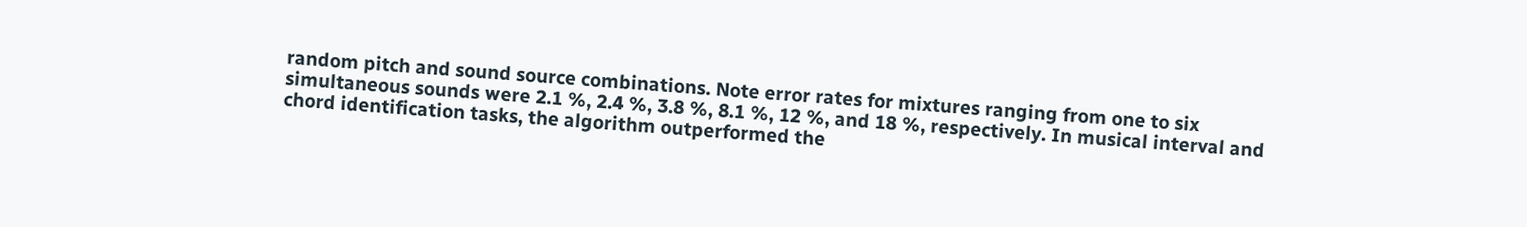random pitch and sound source combinations. Note error rates for mixtures ranging from one to six simultaneous sounds were 2.1 %, 2.4 %, 3.8 %, 8.1 %, 12 %, and 18 %, respectively. In musical interval and chord identification tasks, the algorithm outperformed the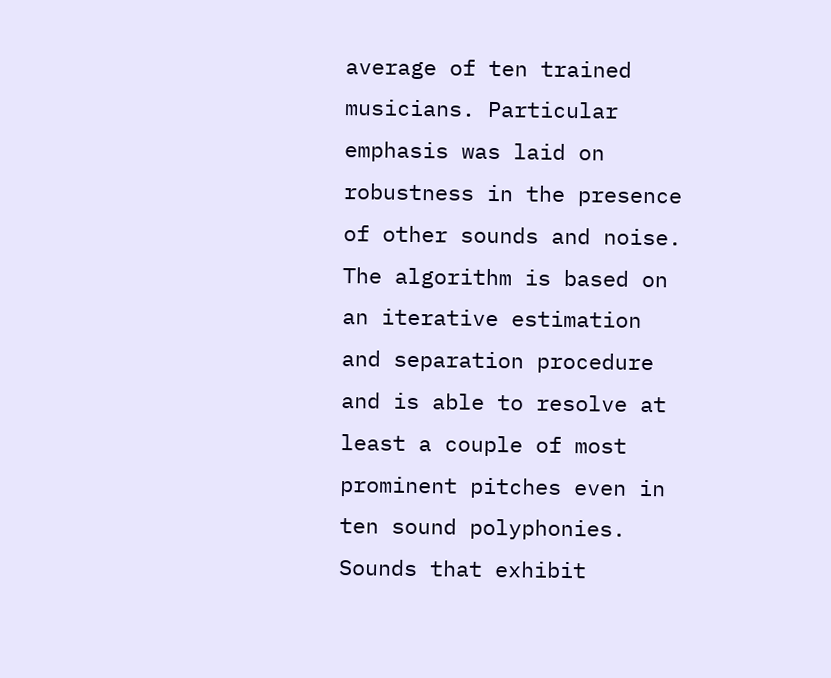average of ten trained musicians. Particular emphasis was laid on robustness in the presence of other sounds and noise. The algorithm is based on an iterative estimation and separation procedure and is able to resolve at least a couple of most prominent pitches even in ten sound polyphonies. Sounds that exhibit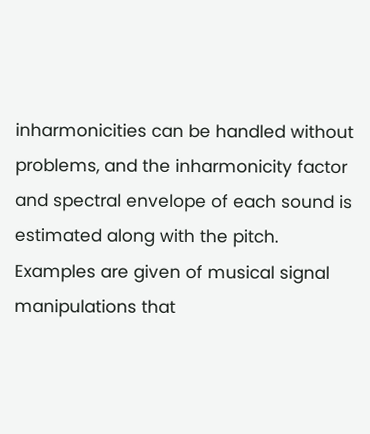inharmonicities can be handled without problems, and the inharmonicity factor and spectral envelope of each sound is estimated along with the pitch. Examples are given of musical signal manipulations that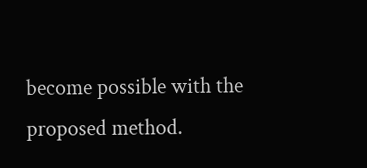become possible with the proposed method.